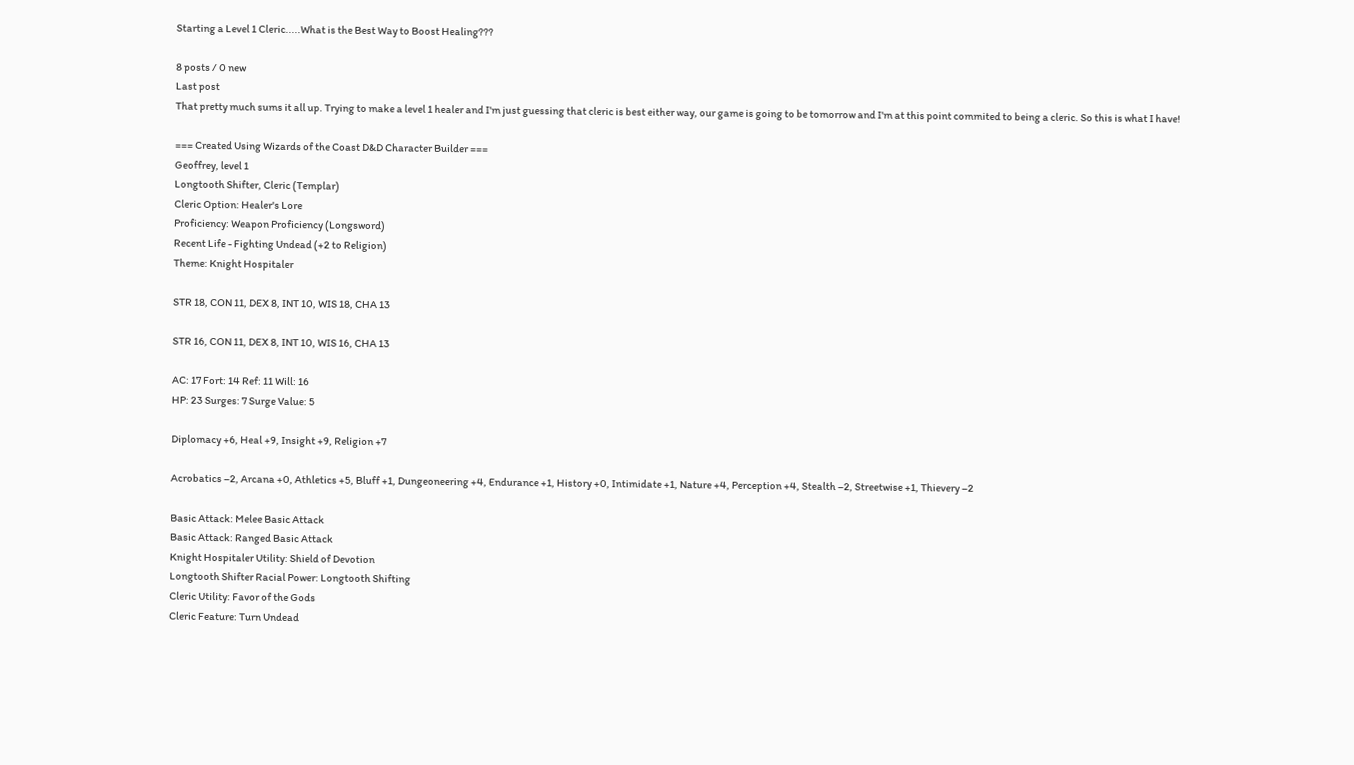Starting a Level 1 Cleric.....What is the Best Way to Boost Healing???

8 posts / 0 new
Last post
That pretty much sums it all up. Trying to make a level 1 healer and I'm just guessing that cleric is best either way, our game is going to be tomorrow and I'm at this point commited to being a cleric. So this is what I have!

=== Created Using Wizards of the Coast D&D Character Builder ===
Geoffrey, level 1
Longtooth Shifter, Cleric (Templar)
Cleric Option: Healer's Lore
Proficiency: Weapon Proficiency (Longsword)
Recent Life - Fighting Undead (+2 to Religion)
Theme: Knight Hospitaler

STR 18, CON 11, DEX 8, INT 10, WIS 18, CHA 13

STR 16, CON 11, DEX 8, INT 10, WIS 16, CHA 13

AC: 17 Fort: 14 Ref: 11 Will: 16
HP: 23 Surges: 7 Surge Value: 5

Diplomacy +6, Heal +9, Insight +9, Religion +7

Acrobatics –2, Arcana +0, Athletics +5, Bluff +1, Dungeoneering +4, Endurance +1, History +0, Intimidate +1, Nature +4, Perception +4, Stealth –2, Streetwise +1, Thievery –2

Basic Attack: Melee Basic Attack
Basic Attack: Ranged Basic Attack
Knight Hospitaler Utility: Shield of Devotion
Longtooth Shifter Racial Power: Longtooth Shifting
Cleric Utility: Favor of the Gods
Cleric Feature: Turn Undead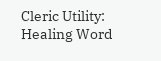Cleric Utility: Healing Word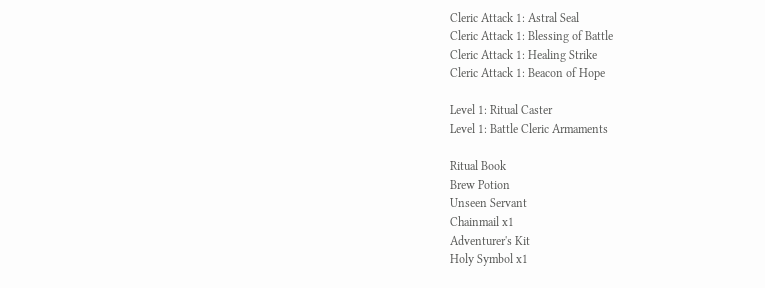Cleric Attack 1: Astral Seal
Cleric Attack 1: Blessing of Battle
Cleric Attack 1: Healing Strike
Cleric Attack 1: Beacon of Hope

Level 1: Ritual Caster
Level 1: Battle Cleric Armaments

Ritual Book
Brew Potion
Unseen Servant
Chainmail x1
Adventurer's Kit
Holy Symbol x1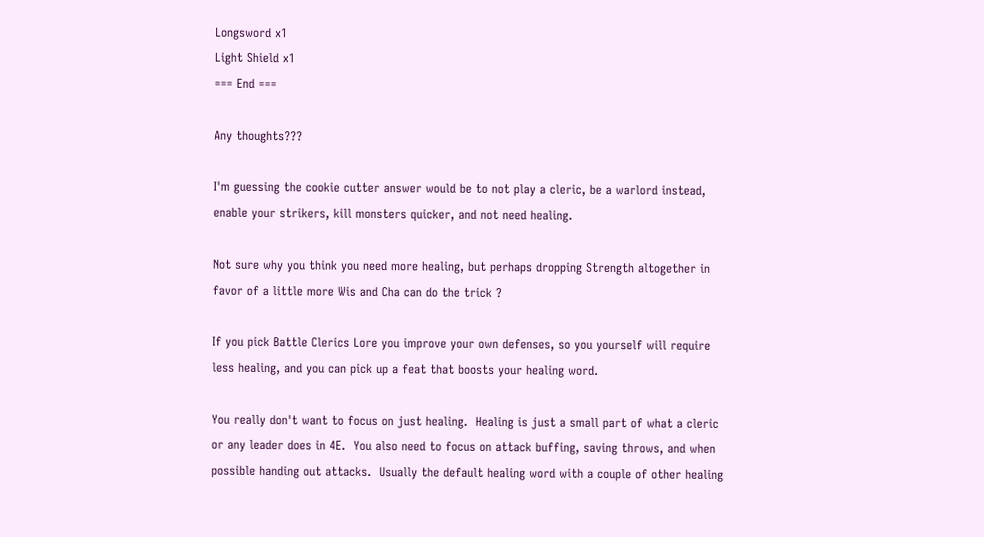Longsword x1
Light Shield x1
=== End ===

Any thoughts???

I'm guessing the cookie cutter answer would be to not play a cleric, be a warlord instead, enable your strikers, kill monsters quicker, and not need healing.

Not sure why you think you need more healing, but perhaps dropping Strength altogether in favor of a little more Wis and Cha can do the trick ?

If you pick Battle Clerics Lore you improve your own defenses, so you yourself will require less healing, and you can pick up a feat that boosts your healing word.

You really don't want to focus on just healing.  Healing is just a small part of what a cleric or any leader does in 4E.  You also need to focus on attack buffing, saving throws, and when possible handing out attacks.  Usually the default healing word with a couple of other healing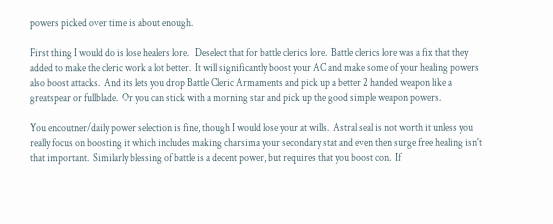powers picked over time is about enough.

First thing I would do is lose healers lore.   Deselect that for battle clerics lore.  Battle clerics lore was a fix that they added to make the cleric work a lot better.  It will significantly boost your AC and make some of your healing powers also boost attacks.  And its lets you drop Battle Cleric Armaments and pick up a better 2 handed weapon like a greatspear or fullblade.  Or you can stick with a morning star and pick up the good simple weapon powers.

You encoutner/daily power selection is fine, though I would lose your at wills.  Astral seal is not worth it unless you really focus on boosting it which includes making charsima your secondary stat and even then surge free healing isn't that important.  Similarly blessing of battle is a decent power, but requires that you boost con.  If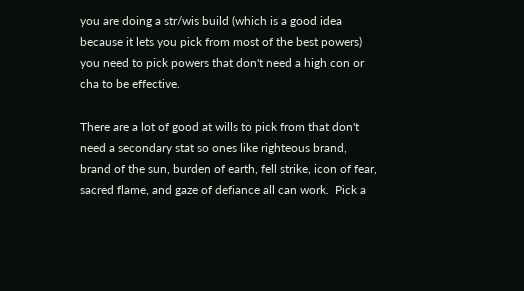you are doing a str/wis build (which is a good idea because it lets you pick from most of the best powers) you need to pick powers that don't need a high con or cha to be effective.

There are a lot of good at wills to pick from that don't need a secondary stat so ones like righteous brand, brand of the sun, burden of earth, fell strike, icon of fear, sacred flame, and gaze of defiance all can work.  Pick a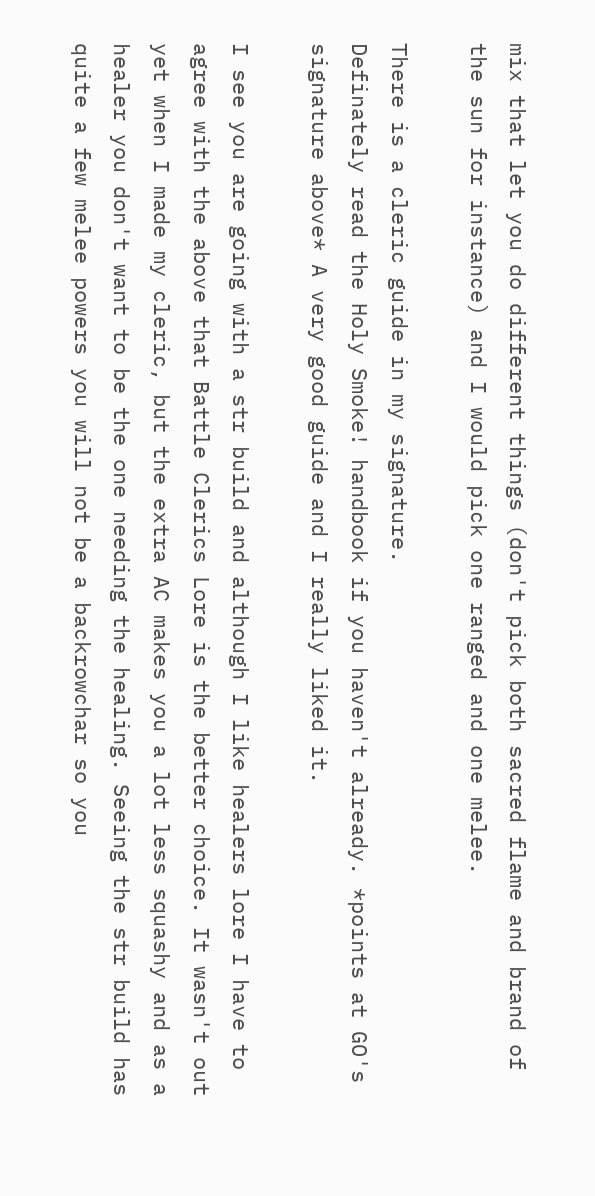mix that let you do different things (don't pick both sacred flame and brand of the sun for instance) and I would pick one ranged and one melee.

There is a cleric guide in my signature.
Definately read the Holy Smoke! handbook if you haven't already. *points at GO's signature above* A very good guide and I really liked it.

I see you are going with a str build and although I like healers lore I have to agree with the above that Battle Clerics Lore is the better choice. It wasn't out yet when I made my cleric, but the extra AC makes you a lot less squashy and as a healer you don't want to be the one needing the healing. Seeing the str build has quite a few melee powers you will not be a backrowchar so you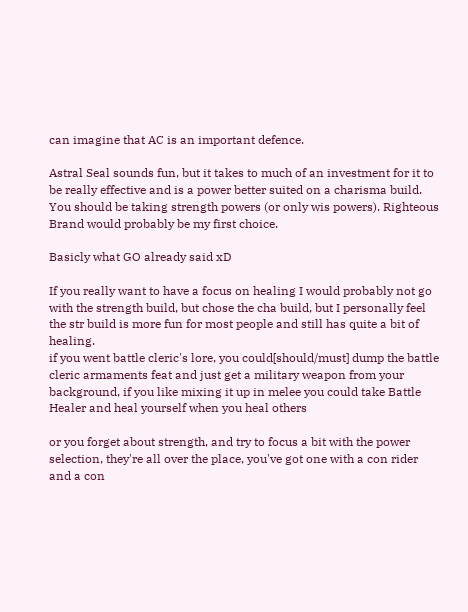can imagine that AC is an important defence.

Astral Seal sounds fun, but it takes to much of an investment for it to be really effective and is a power better suited on a charisma build. You should be taking strength powers (or only wis powers). Righteous Brand would probably be my first choice.

Basicly what GO already said xD

If you really want to have a focus on healing I would probably not go with the strength build, but chose the cha build, but I personally feel the str build is more fun for most people and still has quite a bit of healing.
if you went battle cleric's lore, you could[should/must] dump the battle cleric armaments feat and just get a military weapon from your background, if you like mixing it up in melee you could take Battle Healer and heal yourself when you heal others

or you forget about strength, and try to focus a bit with the power selection, they're all over the place, you've got one with a con rider and a con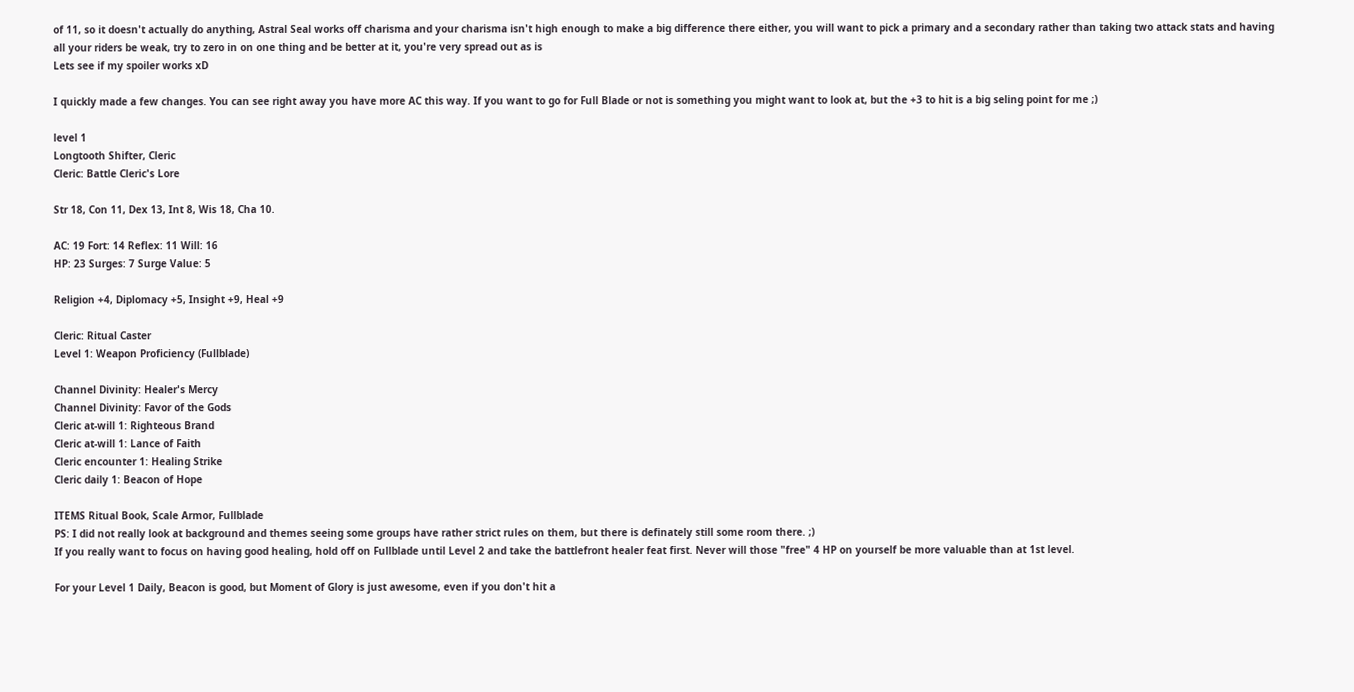of 11, so it doesn't actually do anything, Astral Seal works off charisma and your charisma isn't high enough to make a big difference there either, you will want to pick a primary and a secondary rather than taking two attack stats and having all your riders be weak, try to zero in on one thing and be better at it, you're very spread out as is
Lets see if my spoiler works xD

I quickly made a few changes. You can see right away you have more AC this way. If you want to go for Full Blade or not is something you might want to look at, but the +3 to hit is a big seling point for me ;)

level 1
Longtooth Shifter, Cleric
Cleric: Battle Cleric's Lore

Str 18, Con 11, Dex 13, Int 8, Wis 18, Cha 10.

AC: 19 Fort: 14 Reflex: 11 Will: 16
HP: 23 Surges: 7 Surge Value: 5

Religion +4, Diplomacy +5, Insight +9, Heal +9

Cleric: Ritual Caster
Level 1: Weapon Proficiency (Fullblade)

Channel Divinity: Healer's Mercy
Channel Divinity: Favor of the Gods
Cleric at-will 1: Righteous Brand
Cleric at-will 1: Lance of Faith
Cleric encounter 1: Healing Strike
Cleric daily 1: Beacon of Hope

ITEMS Ritual Book, Scale Armor, Fullblade
PS: I did not really look at background and themes seeing some groups have rather strict rules on them, but there is definately still some room there. ;)
If you really want to focus on having good healing, hold off on Fullblade until Level 2 and take the battlefront healer feat first. Never will those "free" 4 HP on yourself be more valuable than at 1st level.

For your Level 1 Daily, Beacon is good, but Moment of Glory is just awesome, even if you don't hit a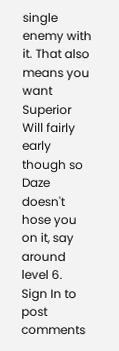single enemy with it. That also means you want Superior Will fairly early though so Daze doesn't hose you on it, say around level 6.
Sign In to post comments